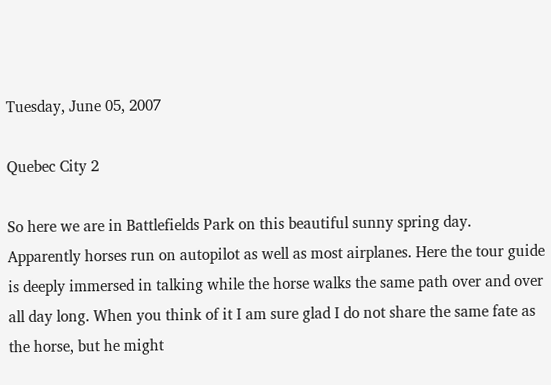Tuesday, June 05, 2007

Quebec City 2

So here we are in Battlefields Park on this beautiful sunny spring day. Apparently horses run on autopilot as well as most airplanes. Here the tour guide is deeply immersed in talking while the horse walks the same path over and over all day long. When you think of it I am sure glad I do not share the same fate as the horse, but he might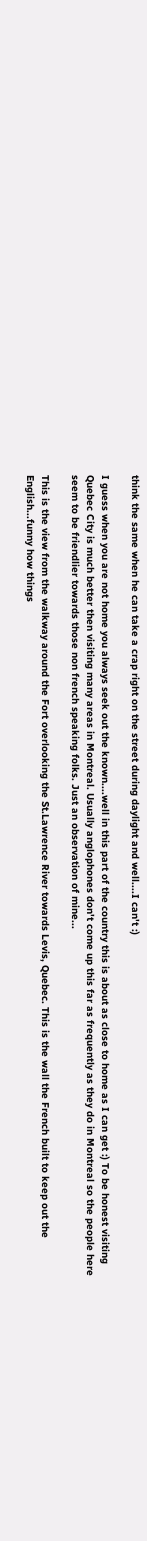think the same when he can take a crap right on the street during daylight and well....I can't :)

I guess when you are not home you always seek out the known....well in this part of the country this is about as close to home as I can get :) To be honest visiting Quebec City is much better then visiting many areas in Montreal. Usually anglophones don't come up this far as frequently as they do in Montreal so the people here seem to be friendlier towards those non french speaking folks. Just an observation of mine...

This is the view from the walkway around the Fort overlooking the St.Lawrence River towards Levis, Quebec. This is the wall the French built to keep out the English...funny how things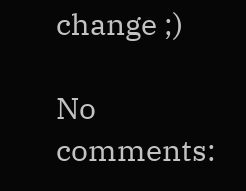change ;)

No comments: